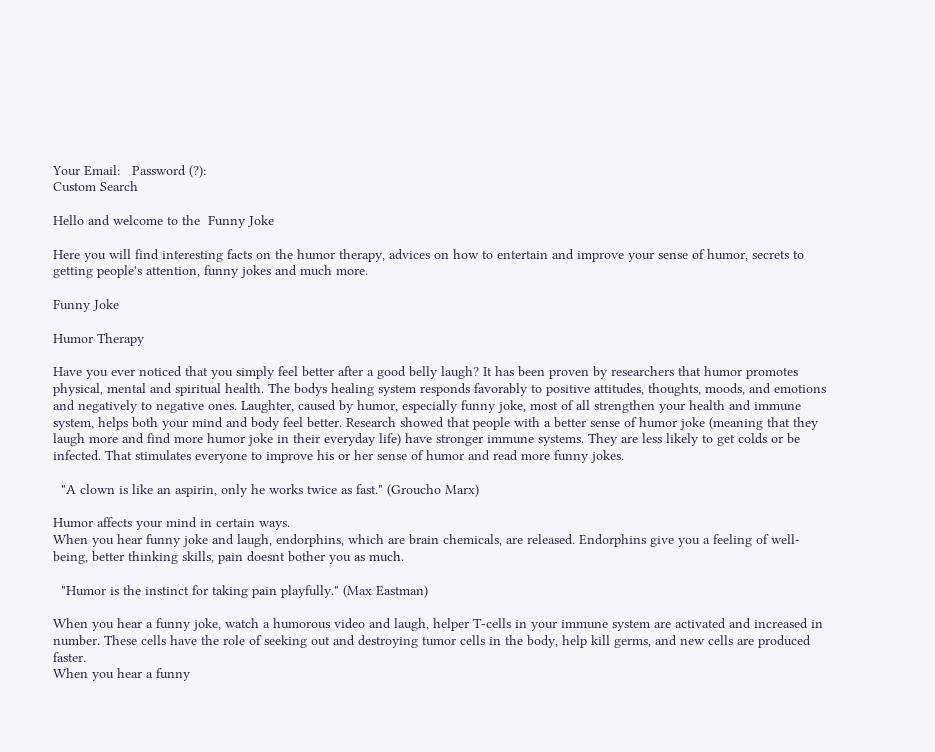Your Email:   Password (?):
Custom Search

Hello and welcome to the  Funny Joke

Here you will find interesting facts on the humor therapy, advices on how to entertain and improve your sense of humor, secrets to getting people's attention, funny jokes and much more.

Funny Joke

Humor Therapy

Have you ever noticed that you simply feel better after a good belly laugh? It has been proven by researchers that humor promotes physical, mental and spiritual health. The bodys healing system responds favorably to positive attitudes, thoughts, moods, and emotions and negatively to negative ones. Laughter, caused by humor, especially funny joke, most of all strengthen your health and immune system, helps both your mind and body feel better. Research showed that people with a better sense of humor joke (meaning that they laugh more and find more humor joke in their everyday life) have stronger immune systems. They are less likely to get colds or be infected. That stimulates everyone to improve his or her sense of humor and read more funny jokes.

  "A clown is like an aspirin, only he works twice as fast." (Groucho Marx)

Humor affects your mind in certain ways.
When you hear funny joke and laugh, endorphins, which are brain chemicals, are released. Endorphins give you a feeling of well-being, better thinking skills, pain doesnt bother you as much.

  "Humor is the instinct for taking pain playfully." (Max Eastman)

When you hear a funny joke, watch a humorous video and laugh, helper T-cells in your immune system are activated and increased in number. These cells have the role of seeking out and destroying tumor cells in the body, help kill germs, and new cells are produced faster.
When you hear a funny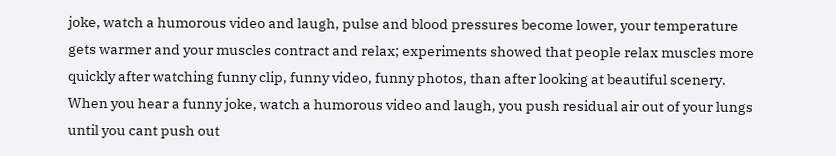joke, watch a humorous video and laugh, pulse and blood pressures become lower, your temperature gets warmer and your muscles contract and relax; experiments showed that people relax muscles more quickly after watching funny clip, funny video, funny photos, than after looking at beautiful scenery.
When you hear a funny joke, watch a humorous video and laugh, you push residual air out of your lungs until you cant push out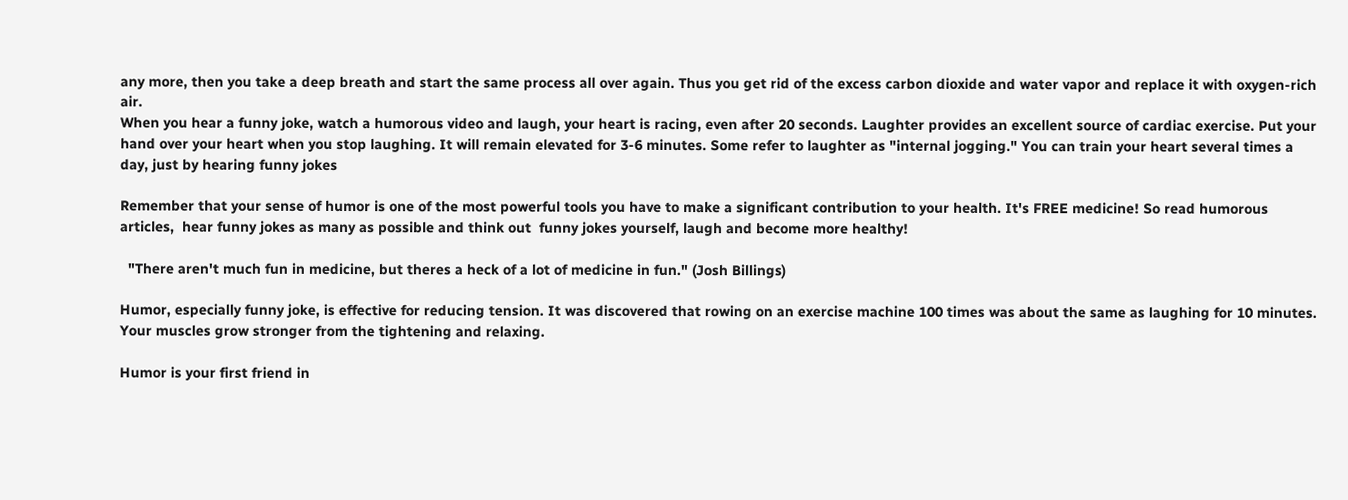any more, then you take a deep breath and start the same process all over again. Thus you get rid of the excess carbon dioxide and water vapor and replace it with oxygen-rich air.
When you hear a funny joke, watch a humorous video and laugh, your heart is racing, even after 20 seconds. Laughter provides an excellent source of cardiac exercise. Put your hand over your heart when you stop laughing. It will remain elevated for 3-6 minutes. Some refer to laughter as "internal jogging." You can train your heart several times a day, just by hearing funny jokes

Remember that your sense of humor is one of the most powerful tools you have to make a significant contribution to your health. It's FREE medicine! So read humorous articles,  hear funny jokes as many as possible and think out  funny jokes yourself, laugh and become more healthy!

  "There aren't much fun in medicine, but theres a heck of a lot of medicine in fun." (Josh Billings)

Humor, especially funny joke, is effective for reducing tension. It was discovered that rowing on an exercise machine 100 times was about the same as laughing for 10 minutes. Your muscles grow stronger from the tightening and relaxing.

Humor is your first friend in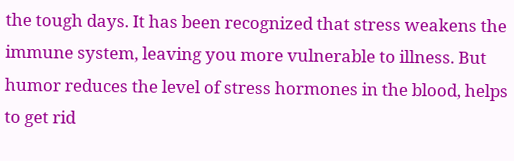the tough days. It has been recognized that stress weakens the immune system, leaving you more vulnerable to illness. But humor reduces the level of stress hormones in the blood, helps to get rid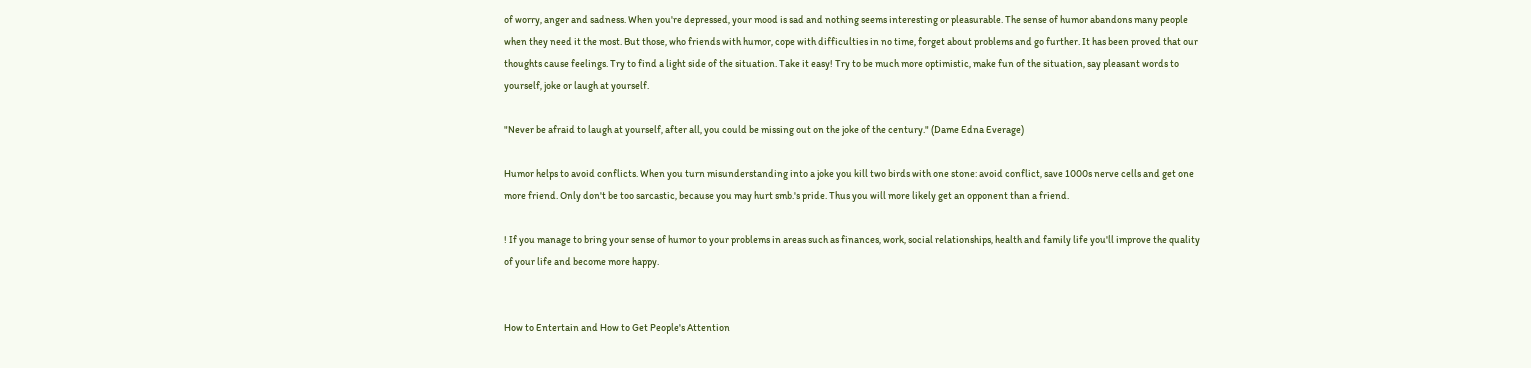of worry, anger and sadness. When you're depressed, your mood is sad and nothing seems interesting or pleasurable. The sense of humor abandons many people when they need it the most. But those, who friends with humor, cope with difficulties in no time, forget about problems and go further. It has been proved that our thoughts cause feelings. Try to find a light side of the situation. Take it easy! Try to be much more optimistic, make fun of the situation, say pleasant words to yourself, joke or laugh at yourself.

"Never be afraid to laugh at yourself, after all, you could be missing out on the joke of the century." (Dame Edna Everage)

Humor helps to avoid conflicts. When you turn misunderstanding into a joke you kill two birds with one stone: avoid conflict, save 1000s nerve cells and get one more friend. Only don't be too sarcastic, because you may hurt smb.'s pride. Thus you will more likely get an opponent than a friend.

! If you manage to bring your sense of humor to your problems in areas such as finances, work, social relationships, health and family life you'll improve the quality of your life and become more happy.


How to Entertain and How to Get People's Attention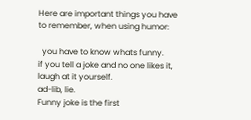Here are important things you have to remember, when using humor:

  you have to know whats funny.
if you tell a joke and no one likes it, laugh at it yourself.
ad-lib, lie.
Funny joke is the first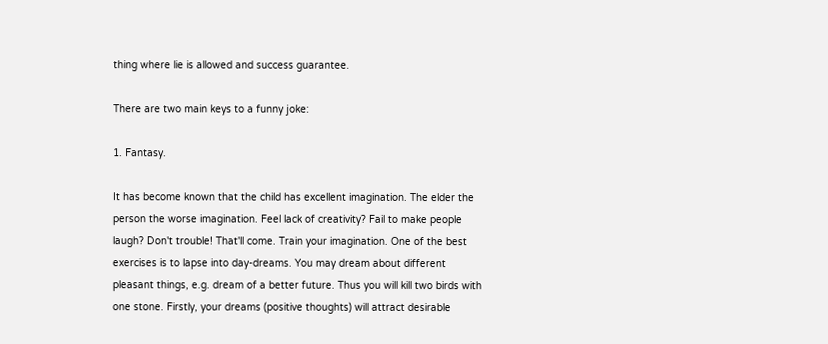thing where lie is allowed and success guarantee.

There are two main keys to a funny joke:

1. Fantasy.

It has become known that the child has excellent imagination. The elder the person the worse imagination. Feel lack of creativity? Fail to make people laugh? Don't trouble! That'll come. Train your imagination. One of the best exercises is to lapse into day-dreams. You may dream about different pleasant things, e.g. dream of a better future. Thus you will kill two birds with one stone. Firstly, your dreams (positive thoughts) will attract desirable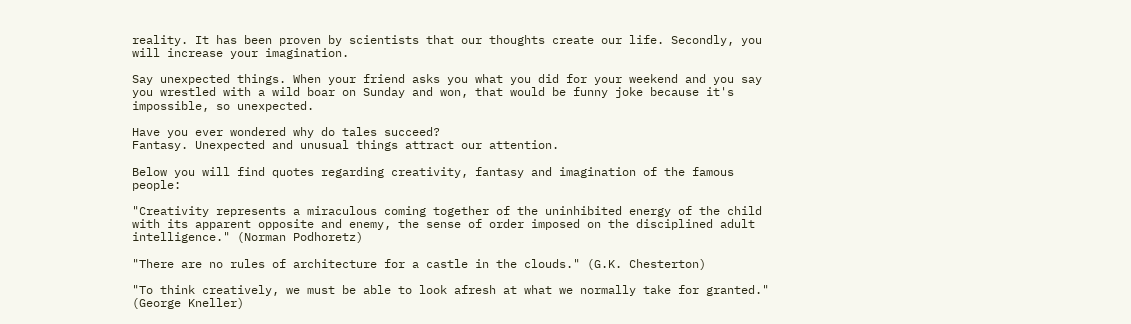reality. It has been proven by scientists that our thoughts create our life. Secondly, you will increase your imagination.

Say unexpected things. When your friend asks you what you did for your weekend and you say you wrestled with a wild boar on Sunday and won, that would be funny joke because it's impossible, so unexpected.

Have you ever wondered why do tales succeed?
Fantasy. Unexpected and unusual things attract our attention.

Below you will find quotes regarding creativity, fantasy and imagination of the famous people:

"Creativity represents a miraculous coming together of the uninhibited energy of the child with its apparent opposite and enemy, the sense of order imposed on the disciplined adult intelligence." (Norman Podhoretz)

"There are no rules of architecture for a castle in the clouds." (G.K. Chesterton)

"To think creatively, we must be able to look afresh at what we normally take for granted." (George Kneller)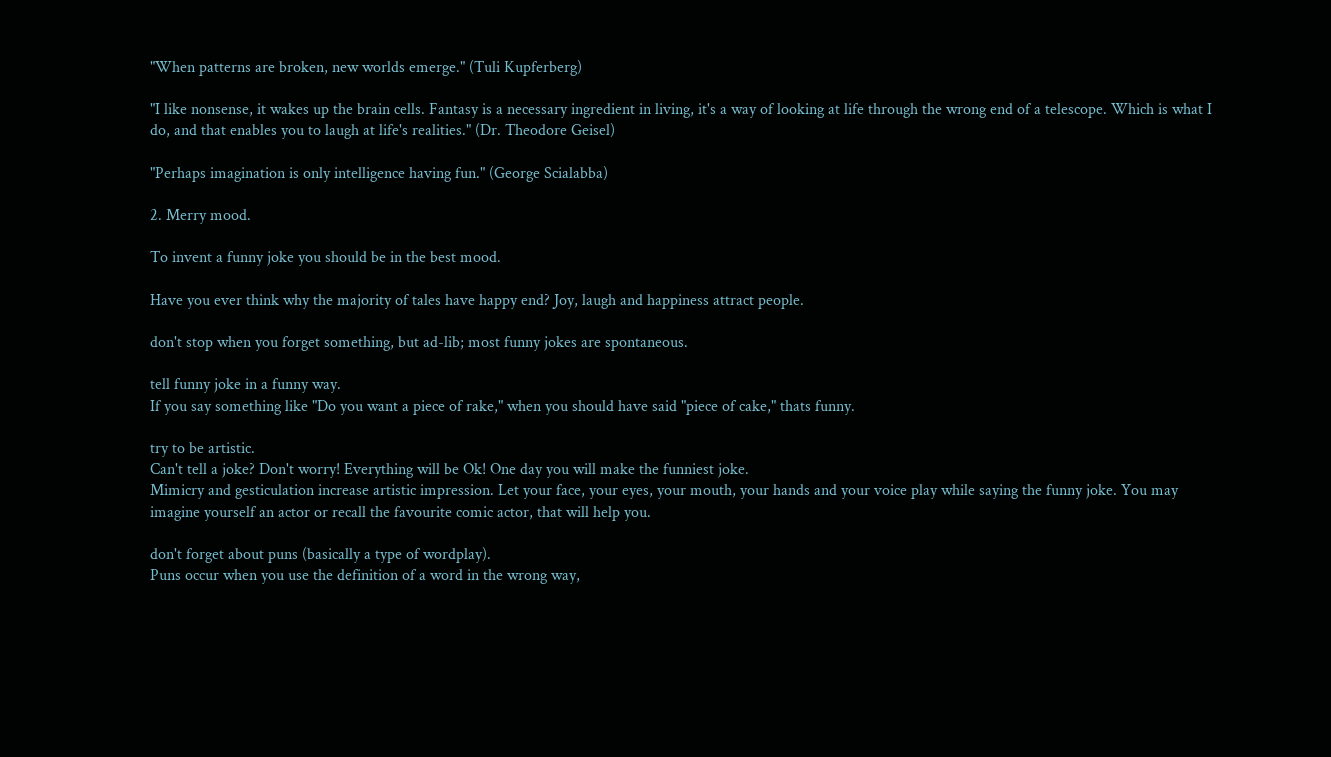"When patterns are broken, new worlds emerge." (Tuli Kupferberg)

"I like nonsense, it wakes up the brain cells. Fantasy is a necessary ingredient in living, it's a way of looking at life through the wrong end of a telescope. Which is what I do, and that enables you to laugh at life's realities." (Dr. Theodore Geisel)

"Perhaps imagination is only intelligence having fun." (George Scialabba)

2. Merry mood.

To invent a funny joke you should be in the best mood.

Have you ever think why the majority of tales have happy end? Joy, laugh and happiness attract people.

don't stop when you forget something, but ad-lib; most funny jokes are spontaneous.

tell funny joke in a funny way.
If you say something like "Do you want a piece of rake," when you should have said "piece of cake," thats funny.

try to be artistic.
Can't tell a joke? Don't worry! Everything will be Ok! One day you will make the funniest joke.
Mimicry and gesticulation increase artistic impression. Let your face, your eyes, your mouth, your hands and your voice play while saying the funny joke. You may imagine yourself an actor or recall the favourite comic actor, that will help you.

don't forget about puns (basically a type of wordplay).
Puns occur when you use the definition of a word in the wrong way,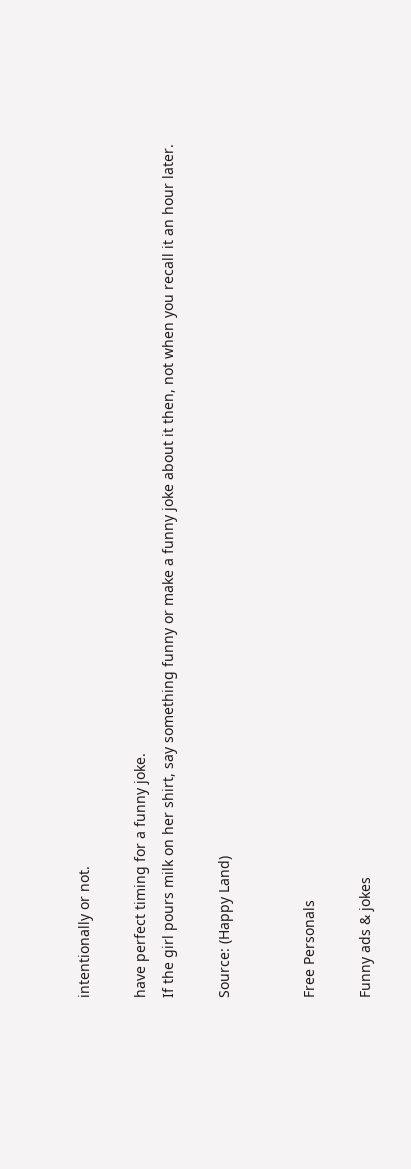intentionally or not.

have perfect timing for a funny joke.
If the girl pours milk on her shirt, say something funny or make a funny joke about it then, not when you recall it an hour later.

Source: (Happy Land)


Free Personals

Funny ads & jokes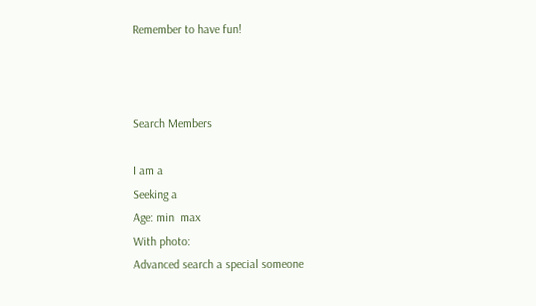Remember to have fun!



Search Members

I am a
Seeking a
Age: min  max
With photo:
Advanced search a special someone